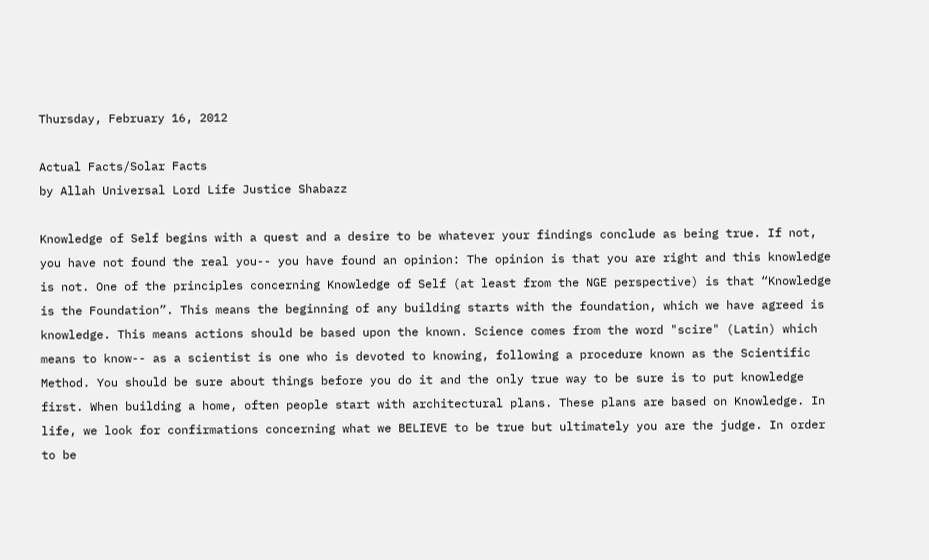Thursday, February 16, 2012

Actual Facts/Solar Facts
by Allah Universal Lord Life Justice Shabazz

Knowledge of Self begins with a quest and a desire to be whatever your findings conclude as being true. If not, you have not found the real you-- you have found an opinion: The opinion is that you are right and this knowledge is not. One of the principles concerning Knowledge of Self (at least from the NGE perspective) is that “Knowledge is the Foundation”. This means the beginning of any building starts with the foundation, which we have agreed is knowledge. This means actions should be based upon the known. Science comes from the word "scire" (Latin) which means to know-- as a scientist is one who is devoted to knowing, following a procedure known as the Scientific Method. You should be sure about things before you do it and the only true way to be sure is to put knowledge first. When building a home, often people start with architectural plans. These plans are based on Knowledge. In life, we look for confirmations concerning what we BELIEVE to be true but ultimately you are the judge. In order to be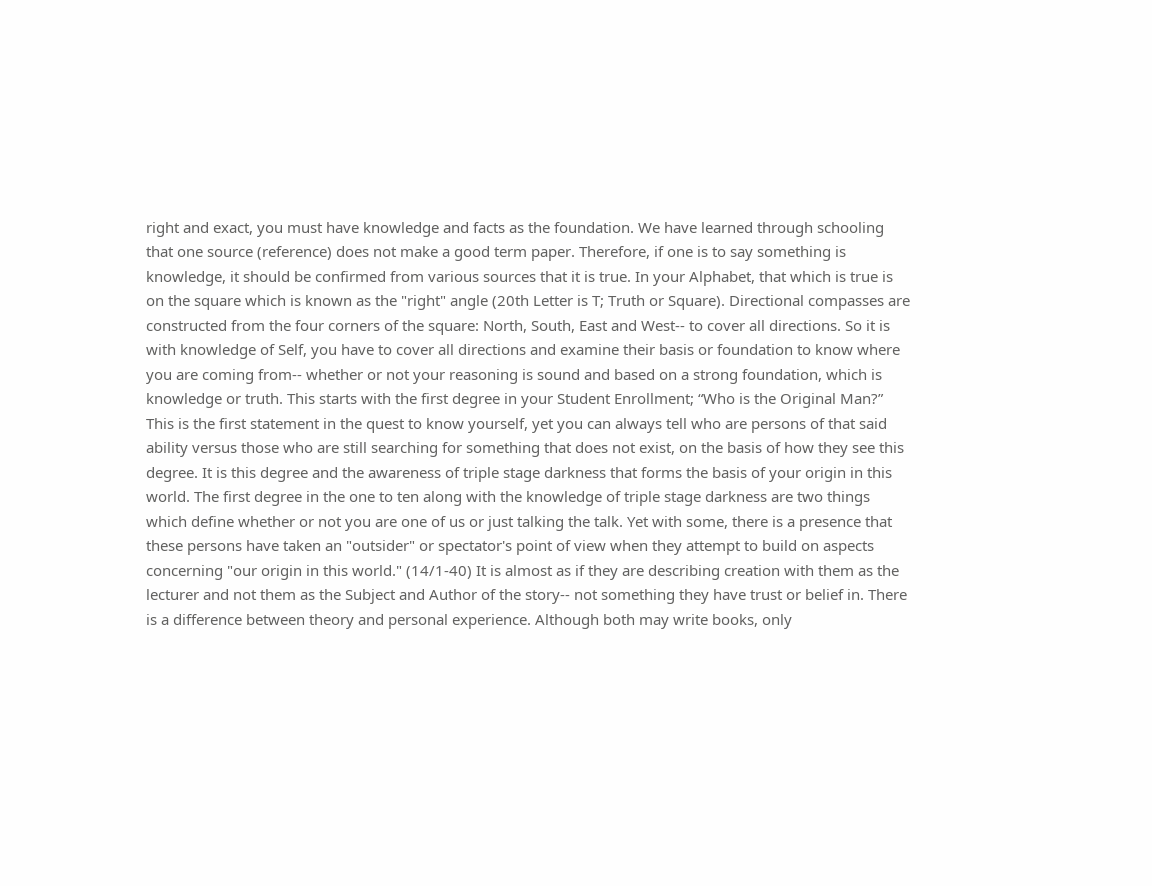right and exact, you must have knowledge and facts as the foundation. We have learned through schooling that one source (reference) does not make a good term paper. Therefore, if one is to say something is knowledge, it should be confirmed from various sources that it is true. In your Alphabet, that which is true is on the square which is known as the "right" angle (20th Letter is T; Truth or Square). Directional compasses are constructed from the four corners of the square: North, South, East and West-- to cover all directions. So it is with knowledge of Self, you have to cover all directions and examine their basis or foundation to know where you are coming from-- whether or not your reasoning is sound and based on a strong foundation, which is knowledge or truth. This starts with the first degree in your Student Enrollment; “Who is the Original Man?” This is the first statement in the quest to know yourself, yet you can always tell who are persons of that said ability versus those who are still searching for something that does not exist, on the basis of how they see this degree. It is this degree and the awareness of triple stage darkness that forms the basis of your origin in this world. The first degree in the one to ten along with the knowledge of triple stage darkness are two things which define whether or not you are one of us or just talking the talk. Yet with some, there is a presence that these persons have taken an "outsider" or spectator's point of view when they attempt to build on aspects concerning "our origin in this world." (14/1-40) It is almost as if they are describing creation with them as the lecturer and not them as the Subject and Author of the story-- not something they have trust or belief in. There is a difference between theory and personal experience. Although both may write books, only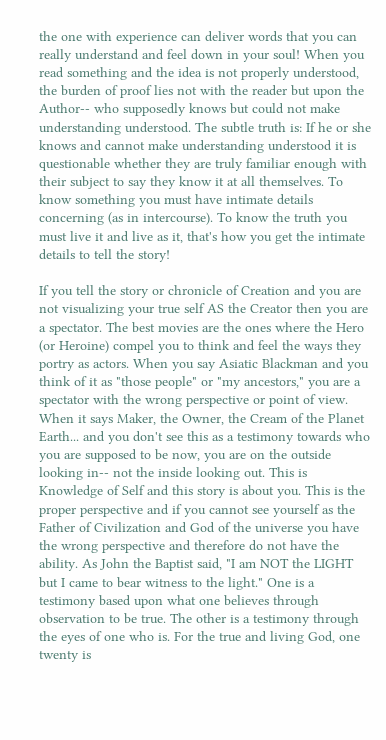the one with experience can deliver words that you can really understand and feel down in your soul! When you read something and the idea is not properly understood, the burden of proof lies not with the reader but upon the Author-- who supposedly knows but could not make understanding understood. The subtle truth is: If he or she knows and cannot make understanding understood it is questionable whether they are truly familiar enough with their subject to say they know it at all themselves. To know something you must have intimate details concerning (as in intercourse). To know the truth you must live it and live as it, that's how you get the intimate details to tell the story!

If you tell the story or chronicle of Creation and you are not visualizing your true self AS the Creator then you are a spectator. The best movies are the ones where the Hero (or Heroine) compel you to think and feel the ways they portry as actors. When you say Asiatic Blackman and you think of it as "those people" or "my ancestors," you are a spectator with the wrong perspective or point of view. When it says Maker, the Owner, the Cream of the Planet Earth... and you don't see this as a testimony towards who you are supposed to be now, you are on the outside looking in-- not the inside looking out. This is Knowledge of Self and this story is about you. This is the proper perspective and if you cannot see yourself as the Father of Civilization and God of the universe you have the wrong perspective and therefore do not have the ability. As John the Baptist said, "I am NOT the LIGHT but I came to bear witness to the light." One is a testimony based upon what one believes through observation to be true. The other is a testimony through the eyes of one who is. For the true and living God, one twenty is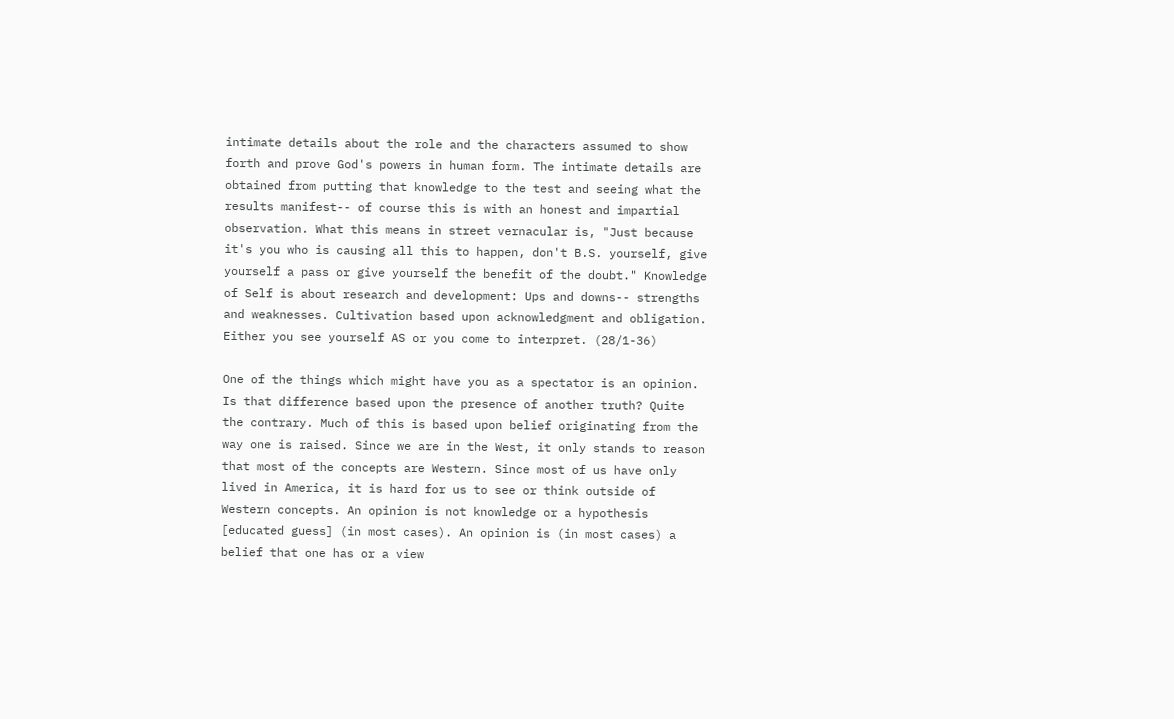intimate details about the role and the characters assumed to show forth and prove God's powers in human form. The intimate details are obtained from putting that knowledge to the test and seeing what the results manifest-- of course this is with an honest and impartial observation. What this means in street vernacular is, "Just because it's you who is causing all this to happen, don't B.S. yourself, give yourself a pass or give yourself the benefit of the doubt." Knowledge of Self is about research and development: Ups and downs-- strengths and weaknesses. Cultivation based upon acknowledgment and obligation. Either you see yourself AS or you come to interpret. (28/1-36)

One of the things which might have you as a spectator is an opinion. Is that difference based upon the presence of another truth? Quite the contrary. Much of this is based upon belief originating from the way one is raised. Since we are in the West, it only stands to reason that most of the concepts are Western. Since most of us have only lived in America, it is hard for us to see or think outside of Western concepts. An opinion is not knowledge or a hypothesis [educated guess] (in most cases). An opinion is (in most cases) a belief that one has or a view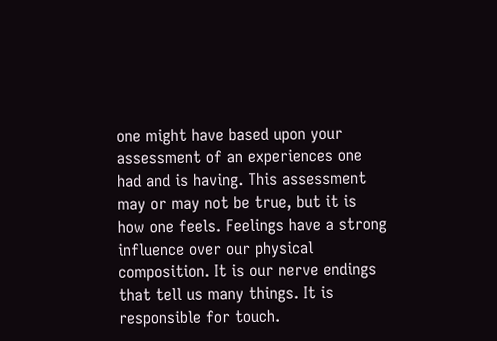one might have based upon your assessment of an experiences one had and is having. This assessment may or may not be true, but it is how one feels. Feelings have a strong influence over our physical composition. It is our nerve endings that tell us many things. It is responsible for touch.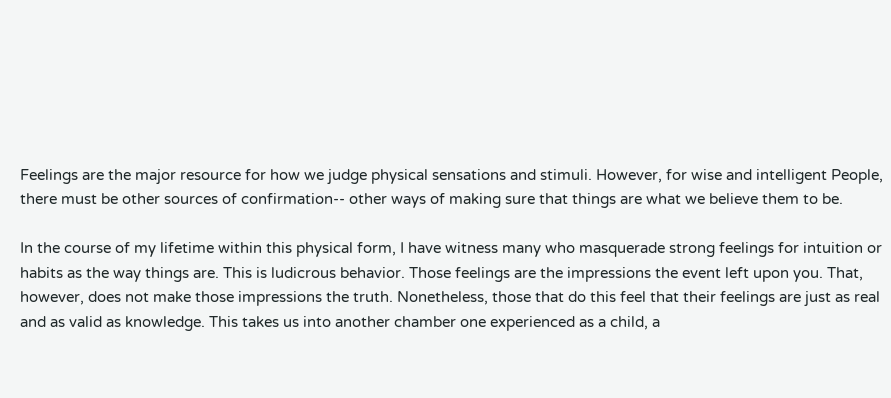Feelings are the major resource for how we judge physical sensations and stimuli. However, for wise and intelligent People, there must be other sources of confirmation-- other ways of making sure that things are what we believe them to be.

In the course of my lifetime within this physical form, I have witness many who masquerade strong feelings for intuition or habits as the way things are. This is ludicrous behavior. Those feelings are the impressions the event left upon you. That, however, does not make those impressions the truth. Nonetheless, those that do this feel that their feelings are just as real and as valid as knowledge. This takes us into another chamber one experienced as a child, a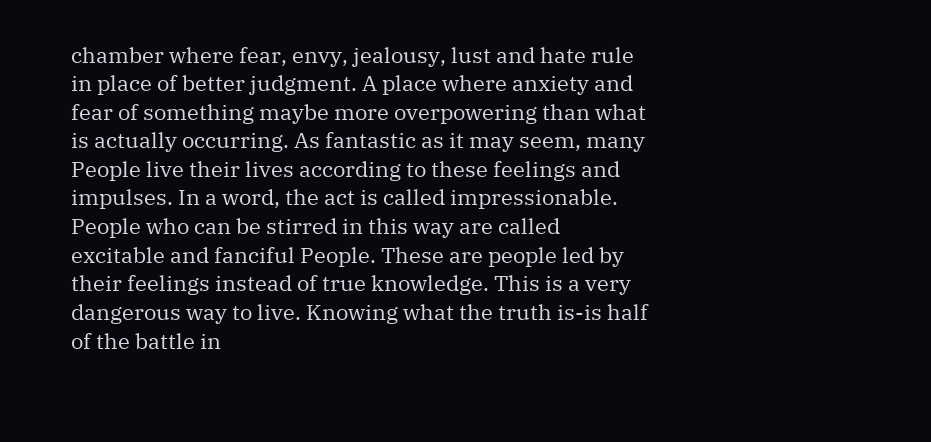chamber where fear, envy, jealousy, lust and hate rule in place of better judgment. A place where anxiety and fear of something maybe more overpowering than what is actually occurring. As fantastic as it may seem, many People live their lives according to these feelings and impulses. In a word, the act is called impressionable. People who can be stirred in this way are called excitable and fanciful People. These are people led by their feelings instead of true knowledge. This is a very dangerous way to live. Knowing what the truth is-is half of the battle in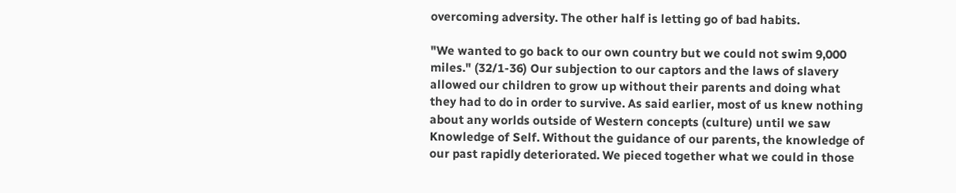overcoming adversity. The other half is letting go of bad habits.

"We wanted to go back to our own country but we could not swim 9,000 miles." (32/1-36) Our subjection to our captors and the laws of slavery allowed our children to grow up without their parents and doing what they had to do in order to survive. As said earlier, most of us knew nothing about any worlds outside of Western concepts (culture) until we saw Knowledge of Self. Without the guidance of our parents, the knowledge of our past rapidly deteriorated. We pieced together what we could in those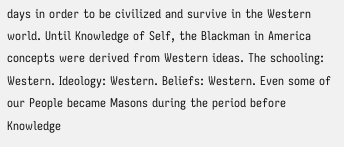days in order to be civilized and survive in the Western world. Until Knowledge of Self, the Blackman in America concepts were derived from Western ideas. The schooling: Western. Ideology: Western. Beliefs: Western. Even some of our People became Masons during the period before Knowledge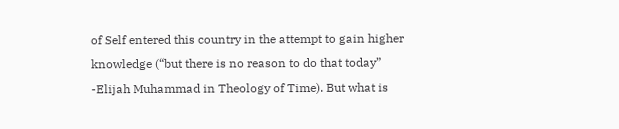of Self entered this country in the attempt to gain higher knowledge (“but there is no reason to do that today” -Elijah Muhammad in Theology of Time). But what is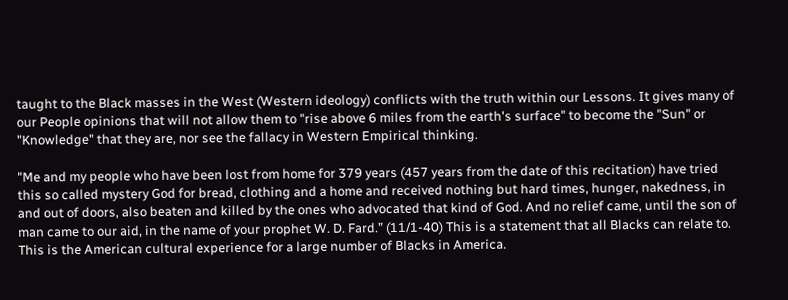taught to the Black masses in the West (Western ideology) conflicts with the truth within our Lessons. It gives many of our People opinions that will not allow them to "rise above 6 miles from the earth's surface" to become the "Sun" or "Knowledge" that they are, nor see the fallacy in Western Empirical thinking.

"Me and my people who have been lost from home for 379 years (457 years from the date of this recitation) have tried this so called mystery God for bread, clothing and a home and received nothing but hard times, hunger, nakedness, in and out of doors, also beaten and killed by the ones who advocated that kind of God. And no relief came, until the son of man came to our aid, in the name of your prophet W. D. Fard.” (11/1-40) This is a statement that all Blacks can relate to. This is the American cultural experience for a large number of Blacks in America.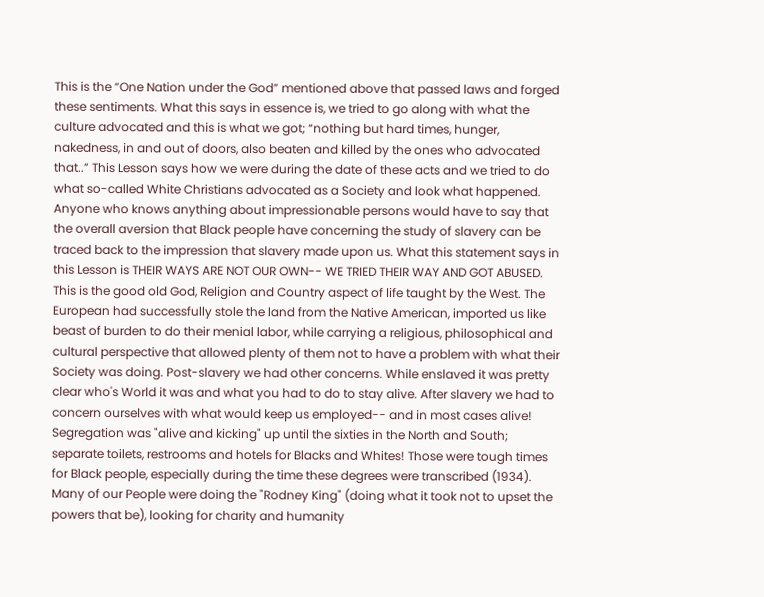This is the “One Nation under the God” mentioned above that passed laws and forged these sentiments. What this says in essence is, we tried to go along with what the culture advocated and this is what we got; “nothing but hard times, hunger, nakedness, in and out of doors, also beaten and killed by the ones who advocated that..” This Lesson says how we were during the date of these acts and we tried to do what so-called White Christians advocated as a Society and look what happened. Anyone who knows anything about impressionable persons would have to say that the overall aversion that Black people have concerning the study of slavery can be traced back to the impression that slavery made upon us. What this statement says in this Lesson is THEIR WAYS ARE NOT OUR OWN-- WE TRIED THEIR WAY AND GOT ABUSED. This is the good old God, Religion and Country aspect of life taught by the West. The European had successfully stole the land from the Native American, imported us like beast of burden to do their menial labor, while carrying a religious, philosophical and cultural perspective that allowed plenty of them not to have a problem with what their Society was doing. Post-slavery we had other concerns. While enslaved it was pretty clear who's World it was and what you had to do to stay alive. After slavery we had to concern ourselves with what would keep us employed-- and in most cases alive! Segregation was "alive and kicking" up until the sixties in the North and South; separate toilets, restrooms and hotels for Blacks and Whites! Those were tough times for Black people, especially during the time these degrees were transcribed (1934). Many of our People were doing the "Rodney King" (doing what it took not to upset the powers that be), looking for charity and humanity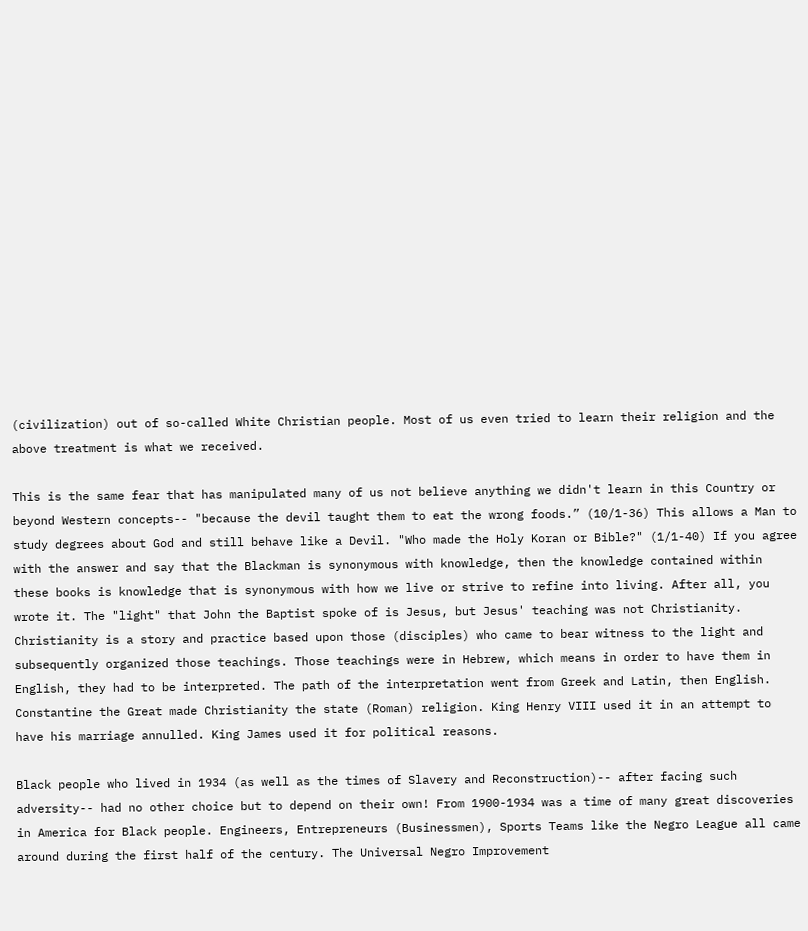(civilization) out of so-called White Christian people. Most of us even tried to learn their religion and the above treatment is what we received.

This is the same fear that has manipulated many of us not believe anything we didn't learn in this Country or beyond Western concepts-- "because the devil taught them to eat the wrong foods.” (10/1-36) This allows a Man to study degrees about God and still behave like a Devil. "Who made the Holy Koran or Bible?" (1/1-40) If you agree with the answer and say that the Blackman is synonymous with knowledge, then the knowledge contained within these books is knowledge that is synonymous with how we live or strive to refine into living. After all, you wrote it. The "light" that John the Baptist spoke of is Jesus, but Jesus' teaching was not Christianity. Christianity is a story and practice based upon those (disciples) who came to bear witness to the light and subsequently organized those teachings. Those teachings were in Hebrew, which means in order to have them in English, they had to be interpreted. The path of the interpretation went from Greek and Latin, then English. Constantine the Great made Christianity the state (Roman) religion. King Henry VIII used it in an attempt to have his marriage annulled. King James used it for political reasons.

Black people who lived in 1934 (as well as the times of Slavery and Reconstruction)-- after facing such adversity-- had no other choice but to depend on their own! From 1900-1934 was a time of many great discoveries in America for Black people. Engineers, Entrepreneurs (Businessmen), Sports Teams like the Negro League all came around during the first half of the century. The Universal Negro Improvement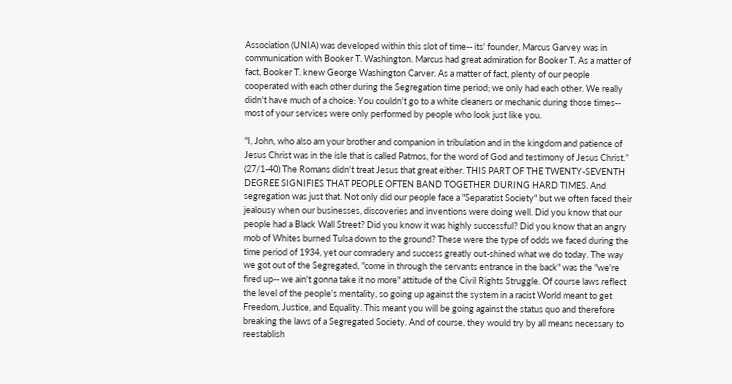Association (UNIA) was developed within this slot of time-- its' founder, Marcus Garvey was in communication with Booker T. Washington. Marcus had great admiration for Booker T. As a matter of fact, Booker T. knew George Washington Carver. As a matter of fact, plenty of our people cooperated with each other during the Segregation time period; we only had each other. We really didn't have much of a choice: You couldn't go to a white cleaners or mechanic during those times-- most of your services were only performed by people who look just like you.

"I, John, who also am your brother and companion in tribulation and in the kingdom and patience of Jesus Christ was in the isle that is called Patmos, for the word of God and testimony of Jesus Christ.” (27/1-40) The Romans didn't treat Jesus that great either. THIS PART OF THE TWENTY-SEVENTH DEGREE SIGNIFIES THAT PEOPLE OFTEN BAND TOGETHER DURING HARD TIMES. And segregation was just that. Not only did our people face a "Separatist Society" but we often faced their jealousy when our businesses, discoveries and inventions were doing well. Did you know that our people had a Black Wall Street? Did you know it was highly successful? Did you know that an angry mob of Whites burned Tulsa down to the ground? These were the type of odds we faced during the time period of 1934, yet our comradery and success greatly out-shined what we do today. The way we got out of the Segregated, "come in through the servants entrance in the back" was the "we're fired up-- we ain't gonna take it no more" attitude of the Civil Rights Struggle. Of course laws reflect the level of the people's mentality, so going up against the system in a racist World meant to get Freedom, Justice, and Equality. This meant you will be going against the status quo and therefore breaking the laws of a Segregated Society. And of course, they would try by all means necessary to reestablish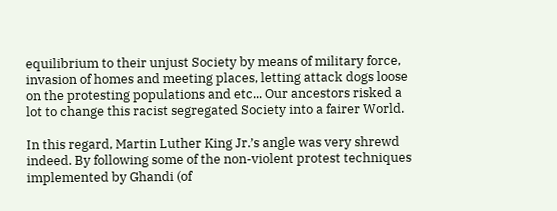equilibrium to their unjust Society by means of military force, invasion of homes and meeting places, letting attack dogs loose on the protesting populations and etc... Our ancestors risked a lot to change this racist segregated Society into a fairer World.

In this regard, Martin Luther King Jr.’s angle was very shrewd indeed. By following some of the non-violent protest techniques implemented by Ghandi (of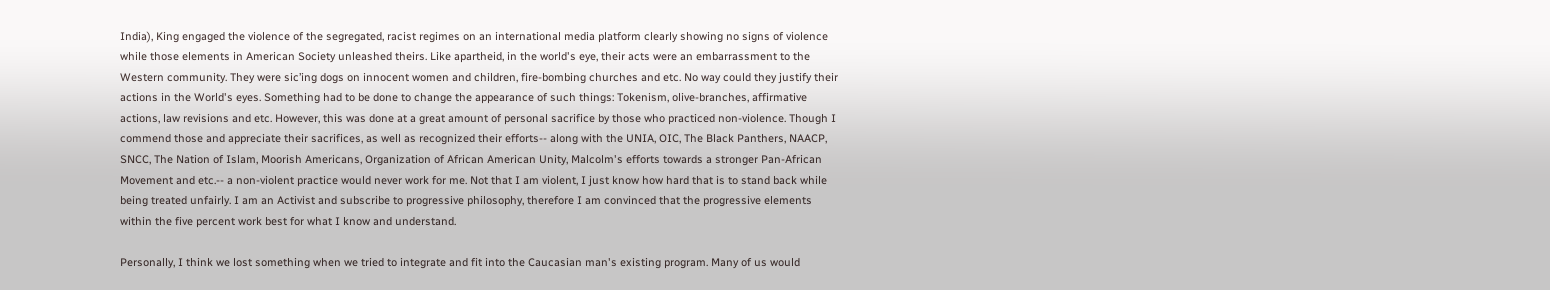India), King engaged the violence of the segregated, racist regimes on an international media platform clearly showing no signs of violence while those elements in American Society unleashed theirs. Like apartheid, in the world's eye, their acts were an embarrassment to the Western community. They were sic’ing dogs on innocent women and children, fire-bombing churches and etc. No way could they justify their actions in the World's eyes. Something had to be done to change the appearance of such things: Tokenism, olive-branches, affirmative actions, law revisions and etc. However, this was done at a great amount of personal sacrifice by those who practiced non-violence. Though I commend those and appreciate their sacrifices, as well as recognized their efforts-- along with the UNIA, OIC, The Black Panthers, NAACP, SNCC, The Nation of Islam, Moorish Americans, Organization of African American Unity, Malcolm's efforts towards a stronger Pan-African Movement and etc.-- a non-violent practice would never work for me. Not that I am violent, I just know how hard that is to stand back while being treated unfairly. I am an Activist and subscribe to progressive philosophy, therefore I am convinced that the progressive elements within the five percent work best for what I know and understand.

Personally, I think we lost something when we tried to integrate and fit into the Caucasian man's existing program. Many of us would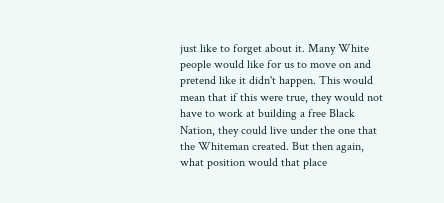just like to forget about it. Many White people would like for us to move on and pretend like it didn't happen. This would mean that if this were true, they would not have to work at building a free Black Nation, they could live under the one that the Whiteman created. But then again, what position would that place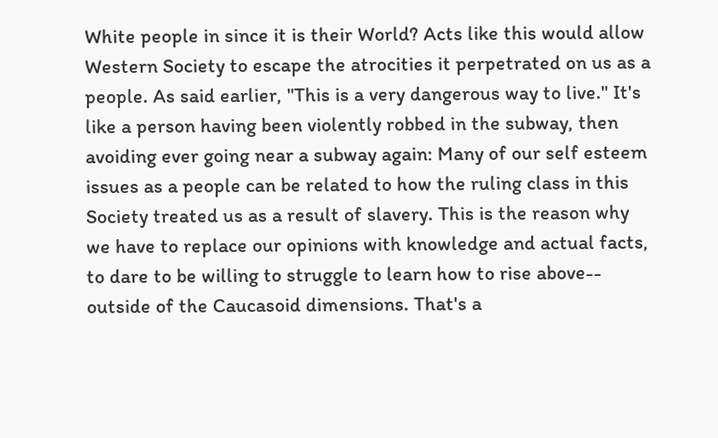White people in since it is their World? Acts like this would allow Western Society to escape the atrocities it perpetrated on us as a people. As said earlier, "This is a very dangerous way to live." It's like a person having been violently robbed in the subway, then avoiding ever going near a subway again: Many of our self esteem issues as a people can be related to how the ruling class in this Society treated us as a result of slavery. This is the reason why we have to replace our opinions with knowledge and actual facts, to dare to be willing to struggle to learn how to rise above-- outside of the Caucasoid dimensions. That's a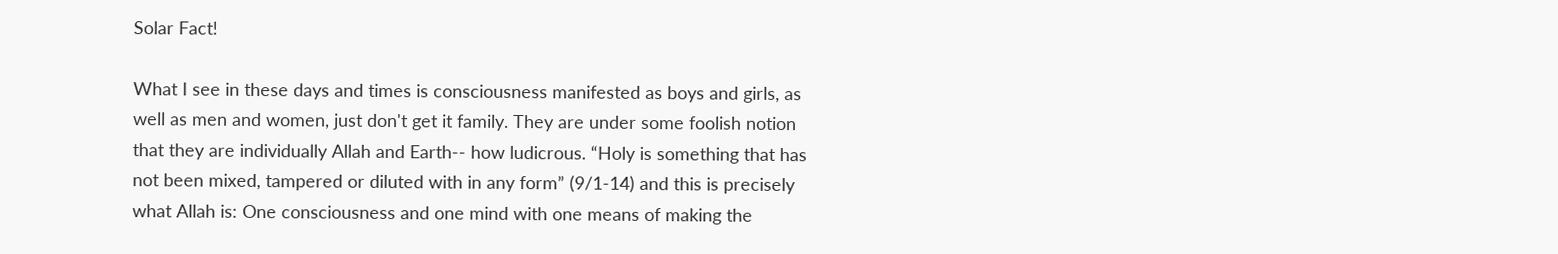Solar Fact!

What I see in these days and times is consciousness manifested as boys and girls, as well as men and women, just don't get it family. They are under some foolish notion that they are individually Allah and Earth-- how ludicrous. “Holy is something that has not been mixed, tampered or diluted with in any form” (9/1-14) and this is precisely what Allah is: One consciousness and one mind with one means of making the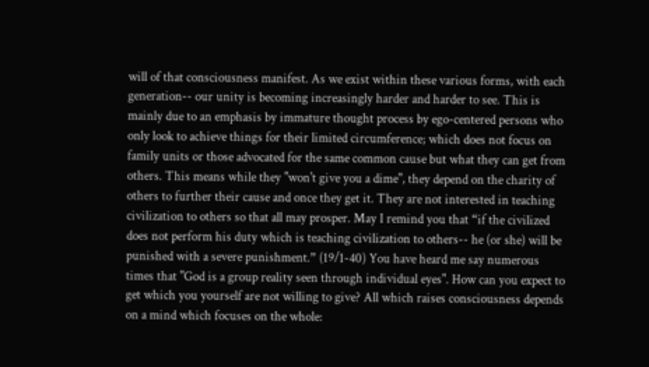will of that consciousness manifest. As we exist within these various forms, with each generation-- our unity is becoming increasingly harder and harder to see. This is mainly due to an emphasis by immature thought process by ego-centered persons who only look to achieve things for their limited circumference; which does not focus on family units or those advocated for the same common cause but what they can get from others. This means while they "won't give you a dime", they depend on the charity of others to further their cause and once they get it. They are not interested in teaching civilization to others so that all may prosper. May I remind you that “if the civilized does not perform his duty which is teaching civilization to others-- he (or she) will be punished with a severe punishment.” (19/1-40) You have heard me say numerous times that "God is a group reality seen through individual eyes". How can you expect to get which you yourself are not willing to give? All which raises consciousness depends on a mind which focuses on the whole: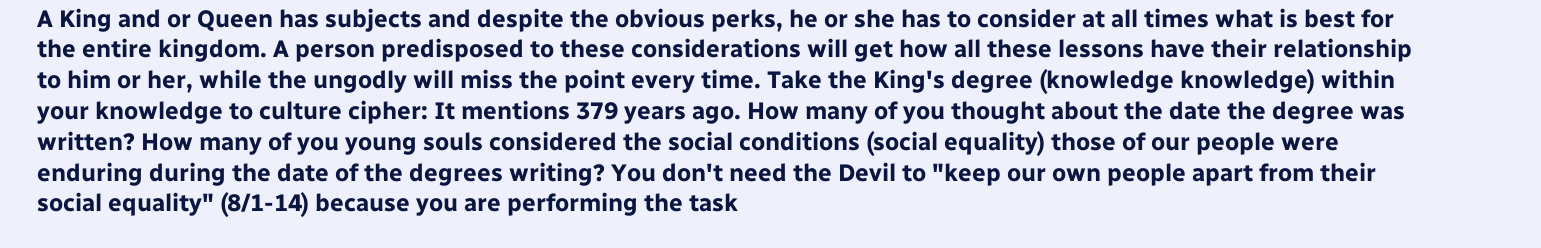A King and or Queen has subjects and despite the obvious perks, he or she has to consider at all times what is best for the entire kingdom. A person predisposed to these considerations will get how all these lessons have their relationship to him or her, while the ungodly will miss the point every time. Take the King's degree (knowledge knowledge) within your knowledge to culture cipher: It mentions 379 years ago. How many of you thought about the date the degree was written? How many of you young souls considered the social conditions (social equality) those of our people were enduring during the date of the degrees writing? You don't need the Devil to "keep our own people apart from their social equality" (8/1-14) because you are performing the task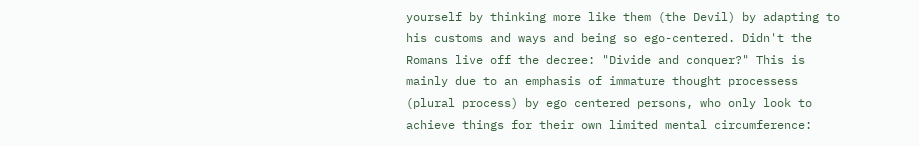yourself by thinking more like them (the Devil) by adapting to his customs and ways and being so ego-centered. Didn't the Romans live off the decree: "Divide and conquer?" This is mainly due to an emphasis of immature thought processess (plural process) by ego centered persons, who only look to achieve things for their own limited mental circumference: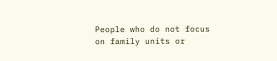People who do not focus on family units or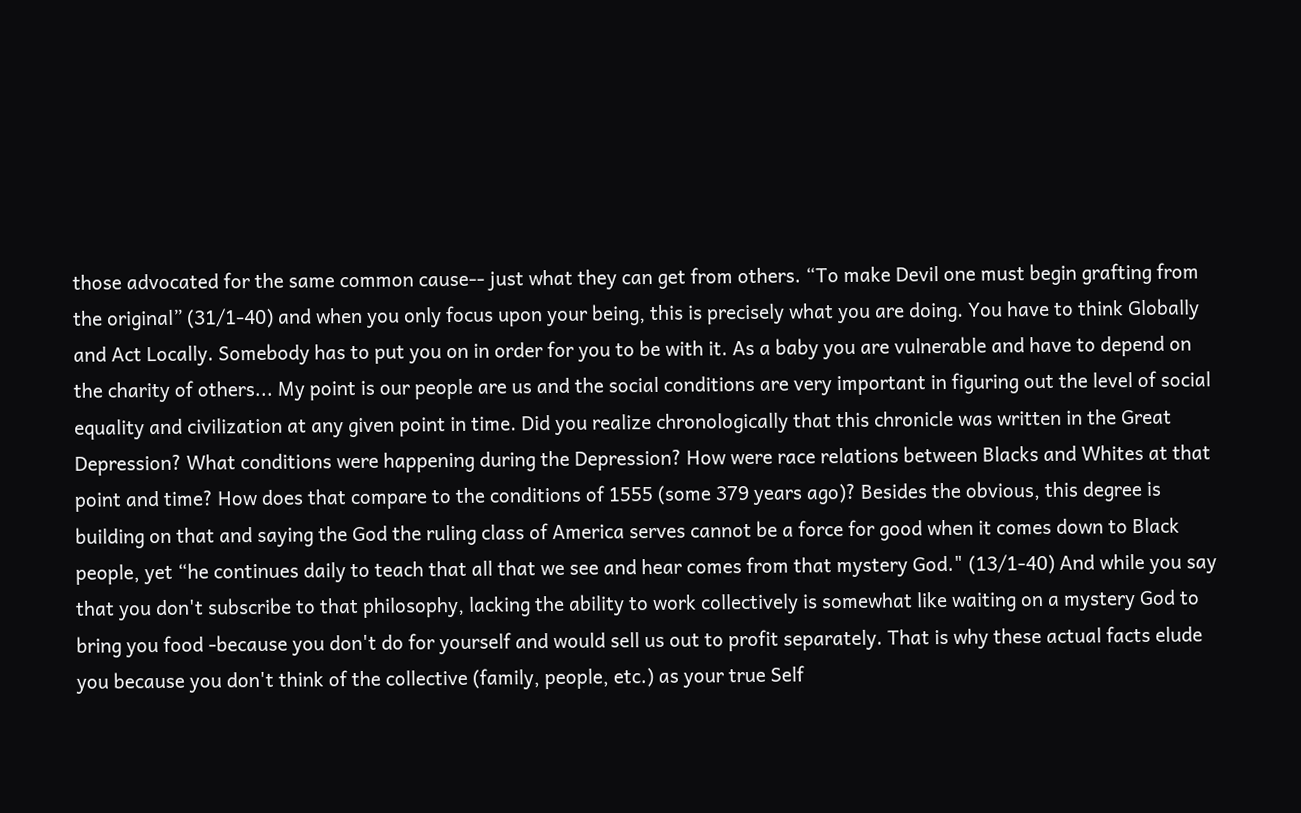those advocated for the same common cause-- just what they can get from others. “To make Devil one must begin grafting from the original” (31/1-40) and when you only focus upon your being, this is precisely what you are doing. You have to think Globally and Act Locally. Somebody has to put you on in order for you to be with it. As a baby you are vulnerable and have to depend on the charity of others... My point is our people are us and the social conditions are very important in figuring out the level of social equality and civilization at any given point in time. Did you realize chronologically that this chronicle was written in the Great Depression? What conditions were happening during the Depression? How were race relations between Blacks and Whites at that point and time? How does that compare to the conditions of 1555 (some 379 years ago)? Besides the obvious, this degree is building on that and saying the God the ruling class of America serves cannot be a force for good when it comes down to Black people, yet “he continues daily to teach that all that we see and hear comes from that mystery God." (13/1-40) And while you say that you don't subscribe to that philosophy, lacking the ability to work collectively is somewhat like waiting on a mystery God to bring you food -because you don't do for yourself and would sell us out to profit separately. That is why these actual facts elude you because you don't think of the collective (family, people, etc.) as your true Self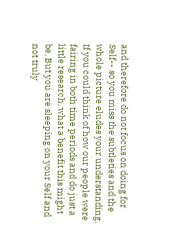and therefore do not focus on doing for Self-- so you miss the subtleties and the whole picture eludes your understanding. If you could think of how our people were fairing in both time periods and do just a little research, what a benefit this might be. But you are sleeping on your Self and not truly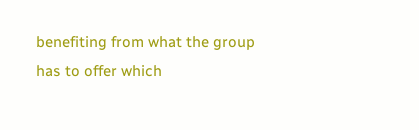benefiting from what the group has to offer which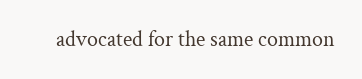advocated for the same common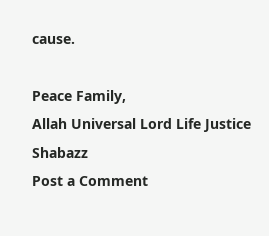cause.

Peace Family,
Allah Universal Lord Life Justice Shabazz
Post a Comment